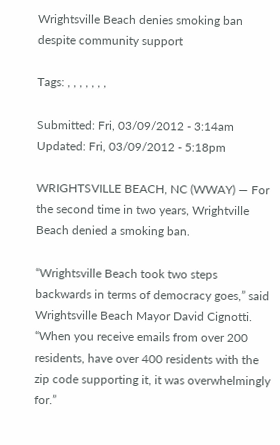Wrightsville Beach denies smoking ban despite community support

Tags: , , , , , , ,

Submitted: Fri, 03/09/2012 - 3:14am
Updated: Fri, 03/09/2012 - 5:18pm

WRIGHTSVILLE BEACH, NC (WWAY) — For the second time in two years, Wrightville Beach denied a smoking ban.

“Wrightsville Beach took two steps backwards in terms of democracy goes,” said Wrightsville Beach Mayor David Cignotti. “When you receive emails from over 200 residents, have over 400 residents with the zip code supporting it, it was overwhelmingly for.”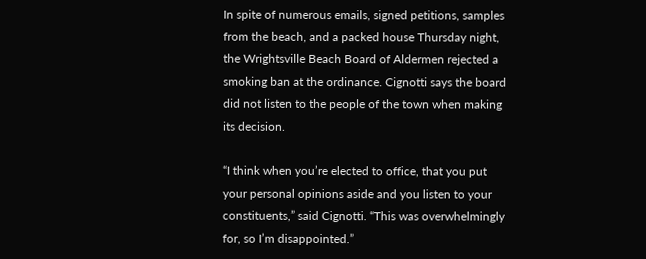In spite of numerous emails, signed petitions, samples from the beach, and a packed house Thursday night, the Wrightsville Beach Board of Aldermen rejected a smoking ban at the ordinance. Cignotti says the board did not listen to the people of the town when making its decision.

“I think when you’re elected to office, that you put your personal opinions aside and you listen to your constituents,” said Cignotti. “This was overwhelmingly for, so I’m disappointed.”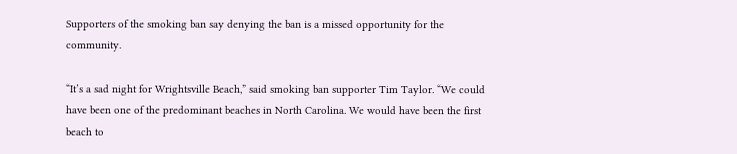Supporters of the smoking ban say denying the ban is a missed opportunity for the community.

“It’s a sad night for Wrightsville Beach,” said smoking ban supporter Tim Taylor. “We could have been one of the predominant beaches in North Carolina. We would have been the first beach to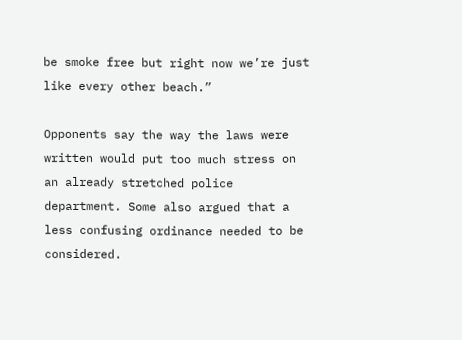be smoke free but right now we’re just like every other beach.”

Opponents say the way the laws were written would put too much stress on an already stretched police department. Some also argued that a less confusing ordinance needed to be considered.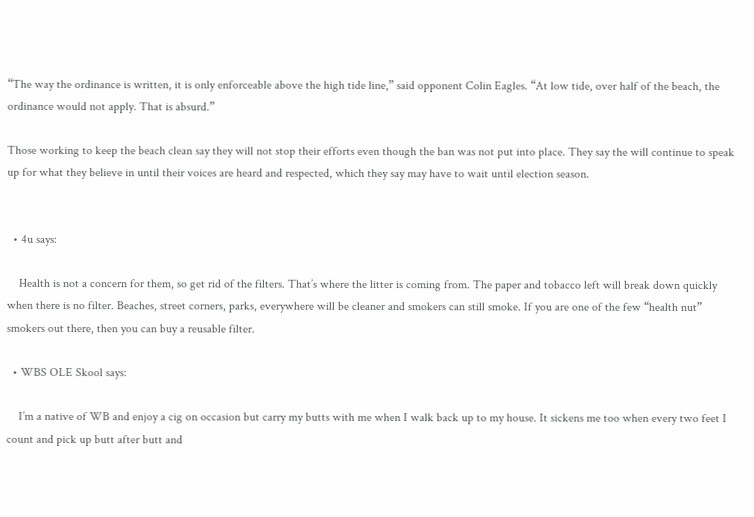“The way the ordinance is written, it is only enforceable above the high tide line,” said opponent Colin Eagles. “At low tide, over half of the beach, the ordinance would not apply. That is absurd.”

Those working to keep the beach clean say they will not stop their efforts even though the ban was not put into place. They say the will continue to speak up for what they believe in until their voices are heard and respected, which they say may have to wait until election season.


  • 4u says:

    Health is not a concern for them, so get rid of the filters. That’s where the litter is coming from. The paper and tobacco left will break down quickly when there is no filter. Beaches, street corners, parks, everywhere will be cleaner and smokers can still smoke. If you are one of the few “health nut” smokers out there, then you can buy a reusable filter.

  • WBS OLE Skool says:

    I’m a native of WB and enjoy a cig on occasion but carry my butts with me when I walk back up to my house. It sickens me too when every two feet I count and pick up butt after butt and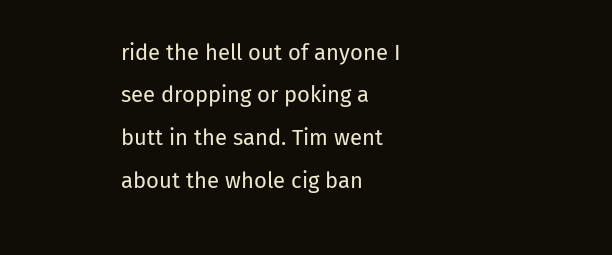ride the hell out of anyone I see dropping or poking a butt in the sand. Tim went about the whole cig ban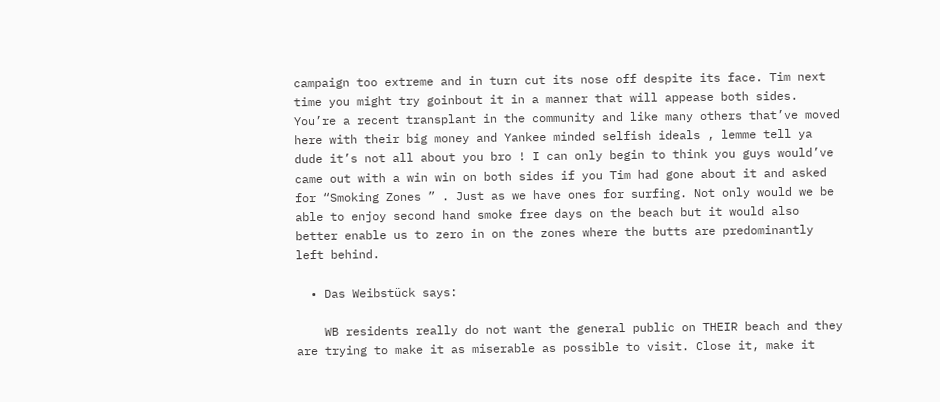campaign too extreme and in turn cut its nose off despite its face. Tim next time you might try goinbout it in a manner that will appease both sides. You’re a recent transplant in the community and like many others that’ve moved here with their big money and Yankee minded selfish ideals , lemme tell ya dude it’s not all about you bro ! I can only begin to think you guys would’ve came out with a win win on both sides if you Tim had gone about it and asked for “Smoking Zones ” . Just as we have ones for surfing. Not only would we be able to enjoy second hand smoke free days on the beach but it would also better enable us to zero in on the zones where the butts are predominantly left behind.

  • Das Weibstück says:

    WB residents really do not want the general public on THEIR beach and they are trying to make it as miserable as possible to visit. Close it, make it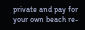private and pay for your own beach re-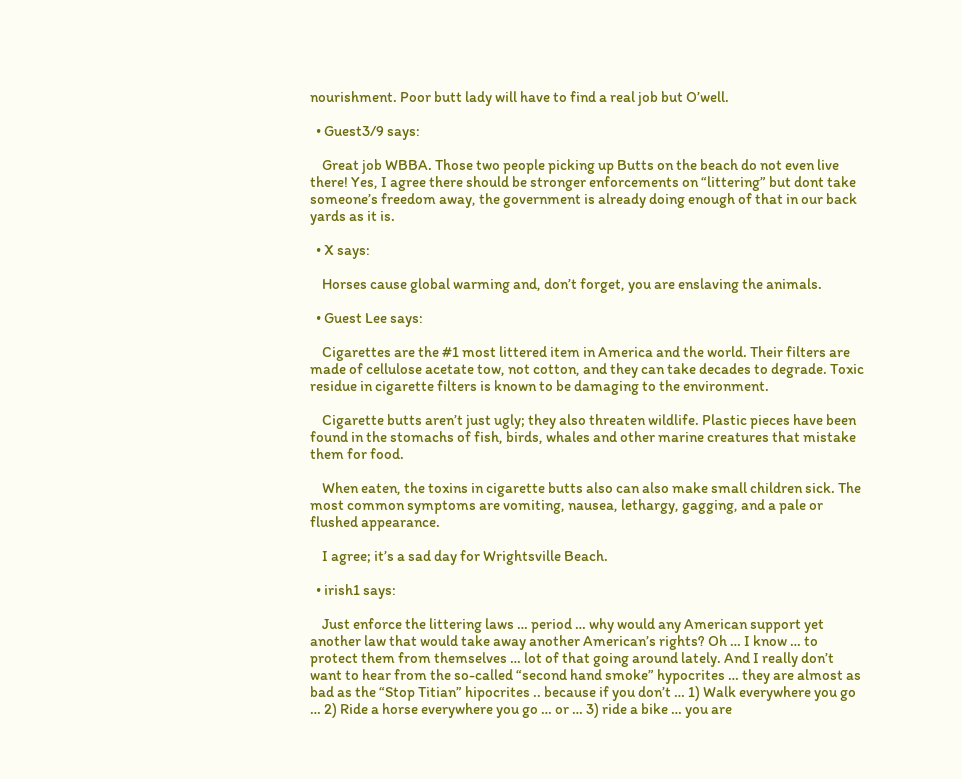nourishment. Poor butt lady will have to find a real job but O’well.

  • Guest3/9 says:

    Great job WBBA. Those two people picking up Butts on the beach do not even live there! Yes, I agree there should be stronger enforcements on “littering” but dont take someone’s freedom away, the government is already doing enough of that in our back yards as it is.

  • X says:

    Horses cause global warming and, don’t forget, you are enslaving the animals.

  • Guest Lee says:

    Cigarettes are the #1 most littered item in America and the world. Their filters are made of cellulose acetate tow, not cotton, and they can take decades to degrade. Toxic residue in cigarette filters is known to be damaging to the environment.

    Cigarette butts aren’t just ugly; they also threaten wildlife. Plastic pieces have been found in the stomachs of fish, birds, whales and other marine creatures that mistake them for food.

    When eaten, the toxins in cigarette butts also can also make small children sick. The most common symptoms are vomiting, nausea, lethargy, gagging, and a pale or flushed appearance.

    I agree; it’s a sad day for Wrightsville Beach.

  • irish1 says:

    Just enforce the littering laws … period … why would any American support yet another law that would take away another American’s rights? Oh … I know … to protect them from themselves … lot of that going around lately. And I really don’t want to hear from the so-called “second hand smoke” hypocrites … they are almost as bad as the “Stop Titian” hipocrites .. because if you don’t … 1) Walk everywhere you go … 2) Ride a horse everywhere you go … or … 3) ride a bike … you are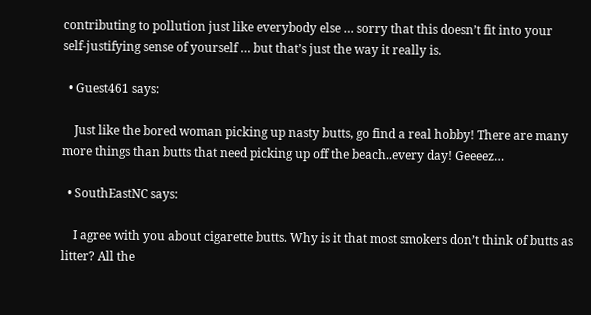contributing to pollution just like everybody else … sorry that this doesn’t fit into your self-justifying sense of yourself … but that’s just the way it really is.

  • Guest461 says:

    Just like the bored woman picking up nasty butts, go find a real hobby! There are many more things than butts that need picking up off the beach..every day! Geeeez…

  • SouthEastNC says:

    I agree with you about cigarette butts. Why is it that most smokers don’t think of butts as litter? All the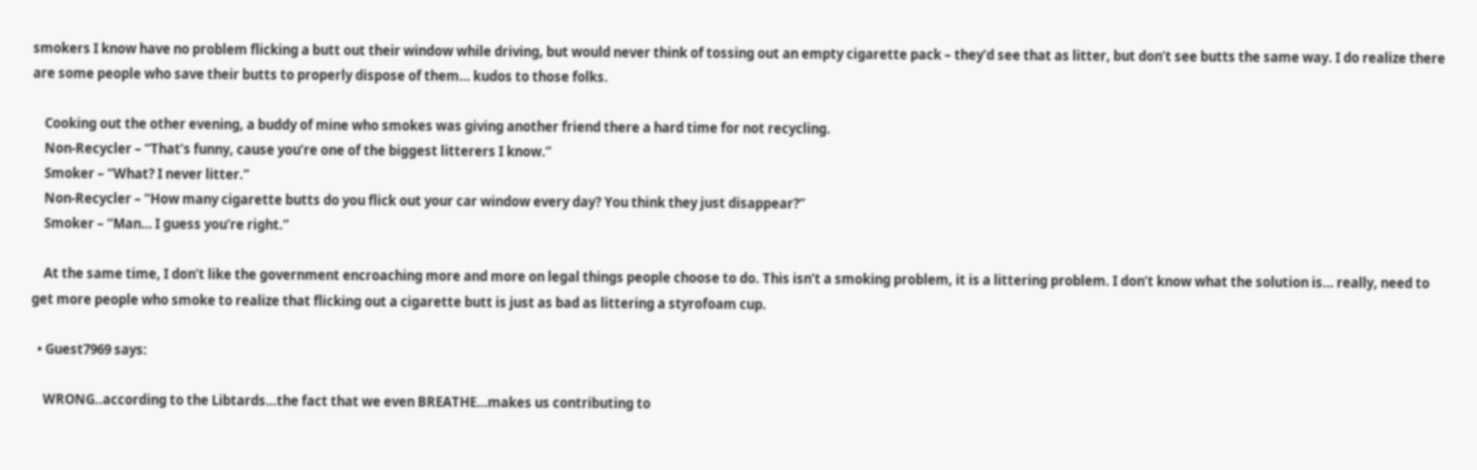smokers I know have no problem flicking a butt out their window while driving, but would never think of tossing out an empty cigarette pack – they’d see that as litter, but don’t see butts the same way. I do realize there are some people who save their butts to properly dispose of them… kudos to those folks.

    Cooking out the other evening, a buddy of mine who smokes was giving another friend there a hard time for not recycling.
    Non-Recycler – “That’s funny, cause you’re one of the biggest litterers I know.”
    Smoker – “What? I never litter.”
    Non-Recycler – “How many cigarette butts do you flick out your car window every day? You think they just disappear?”
    Smoker – “Man… I guess you’re right.”

    At the same time, I don’t like the government encroaching more and more on legal things people choose to do. This isn’t a smoking problem, it is a littering problem. I don’t know what the solution is… really, need to get more people who smoke to realize that flicking out a cigarette butt is just as bad as littering a styrofoam cup.

  • Guest7969 says:

    WRONG..according to the Libtards…the fact that we even BREATHE…makes us contributing to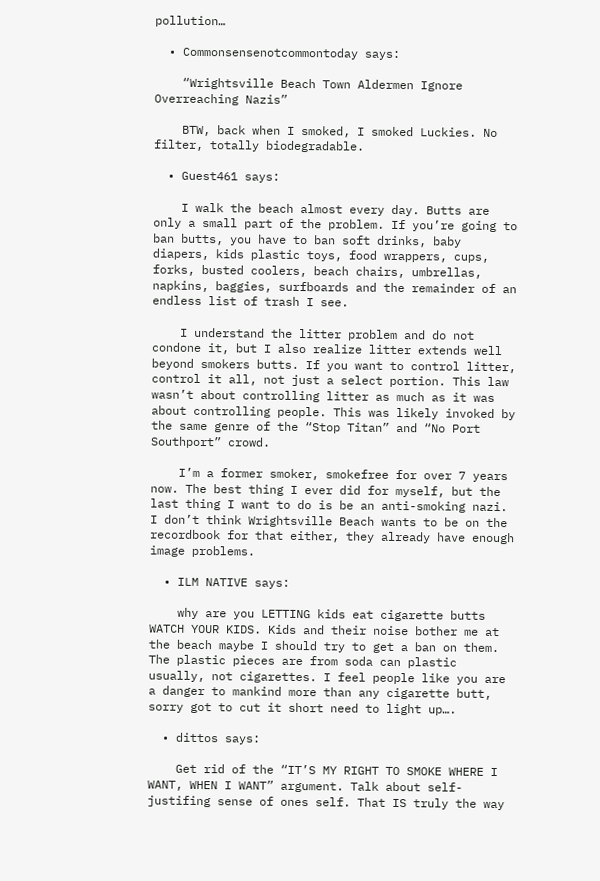pollution…

  • Commonsensenotcommontoday says:

    “Wrightsville Beach Town Aldermen Ignore Overreaching Nazis”

    BTW, back when I smoked, I smoked Luckies. No filter, totally biodegradable.

  • Guest461 says:

    I walk the beach almost every day. Butts are only a small part of the problem. If you’re going to ban butts, you have to ban soft drinks, baby diapers, kids plastic toys, food wrappers, cups, forks, busted coolers, beach chairs, umbrellas, napkins, baggies, surfboards and the remainder of an endless list of trash I see.

    I understand the litter problem and do not condone it, but I also realize litter extends well beyond smokers butts. If you want to control litter, control it all, not just a select portion. This law wasn’t about controlling litter as much as it was about controlling people. This was likely invoked by the same genre of the “Stop Titan” and “No Port Southport” crowd.

    I’m a former smoker, smokefree for over 7 years now. The best thing I ever did for myself, but the last thing I want to do is be an anti-smoking nazi. I don’t think Wrightsville Beach wants to be on the recordbook for that either, they already have enough image problems.

  • ILM NATIVE says:

    why are you LETTING kids eat cigarette butts WATCH YOUR KIDS. Kids and their noise bother me at the beach maybe I should try to get a ban on them. The plastic pieces are from soda can plastic usually, not cigarettes. I feel people like you are a danger to mankind more than any cigarette butt, sorry got to cut it short need to light up….

  • dittos says:

    Get rid of the “IT’S MY RIGHT TO SMOKE WHERE I WANT, WHEN I WANT” argument. Talk about self-justifing sense of ones self. That IS truly the way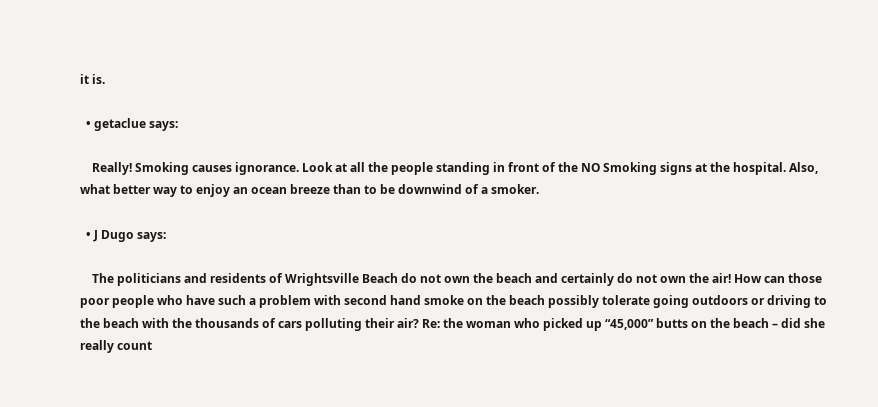it is.

  • getaclue says:

    Really! Smoking causes ignorance. Look at all the people standing in front of the NO Smoking signs at the hospital. Also, what better way to enjoy an ocean breeze than to be downwind of a smoker.

  • J Dugo says:

    The politicians and residents of Wrightsville Beach do not own the beach and certainly do not own the air! How can those poor people who have such a problem with second hand smoke on the beach possibly tolerate going outdoors or driving to the beach with the thousands of cars polluting their air? Re: the woman who picked up “45,000” butts on the beach – did she really count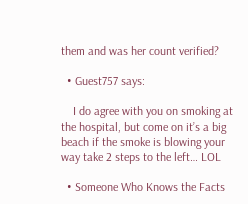them and was her count verified?

  • Guest757 says:

    I do agree with you on smoking at the hospital, but come on it’s a big beach if the smoke is blowing your way take 2 steps to the left… LOL

  • Someone Who Knows the Facts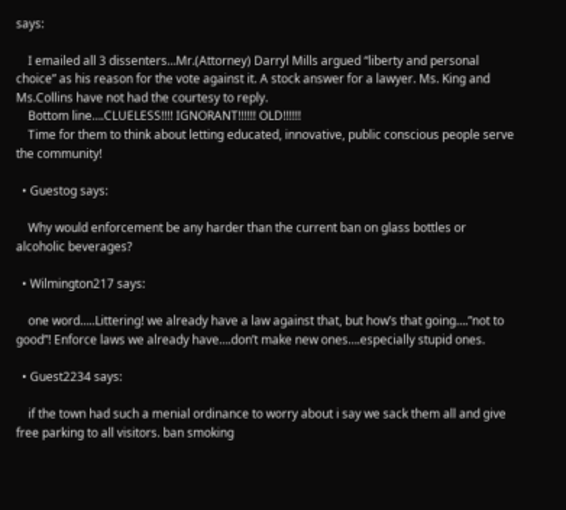says:

    I emailed all 3 dissenters…Mr.(Attorney) Darryl Mills argued “liberty and personal choice” as his reason for the vote against it. A stock answer for a lawyer. Ms. King and Ms.Collins have not had the courtesy to reply.
    Bottom line….CLUELESS!!!! IGNORANT!!!!!! OLD!!!!!!
    Time for them to think about letting educated, innovative, public conscious people serve the community!

  • Guestog says:

    Why would enforcement be any harder than the current ban on glass bottles or alcoholic beverages?

  • Wilmington217 says:

    one word…..Littering! we already have a law against that, but how’s that going….”not to good”! Enforce laws we already have….don’t make new ones….especially stupid ones.

  • Guest2234 says:

    if the town had such a menial ordinance to worry about i say we sack them all and give free parking to all visitors. ban smoking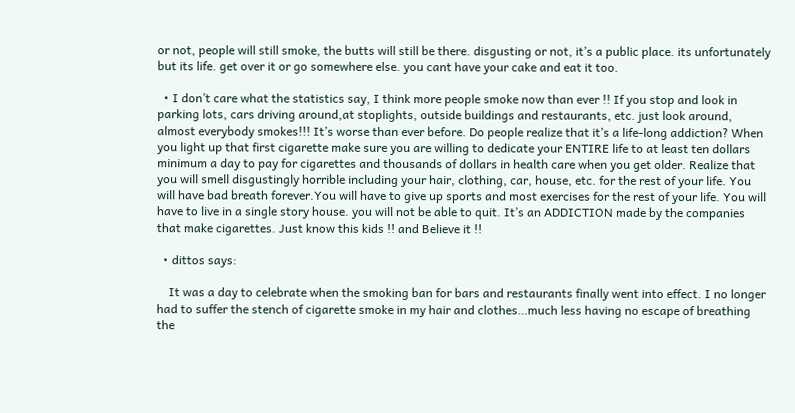or not, people will still smoke, the butts will still be there. disgusting or not, it’s a public place. its unfortunately but its life. get over it or go somewhere else. you cant have your cake and eat it too.

  • I don’t care what the statistics say, I think more people smoke now than ever !! If you stop and look in parking lots, cars driving around,at stoplights, outside buildings and restaurants, etc. just look around, almost everybody smokes!!! It’s worse than ever before. Do people realize that it’s a life-long addiction? When you light up that first cigarette make sure you are willing to dedicate your ENTIRE life to at least ten dollars minimum a day to pay for cigarettes and thousands of dollars in health care when you get older. Realize that you will smell disgustingly horrible including your hair, clothing, car, house, etc. for the rest of your life. You will have bad breath forever.You will have to give up sports and most exercises for the rest of your life. You will have to live in a single story house. you will not be able to quit. It’s an ADDICTION made by the companies that make cigarettes. Just know this kids !! and Believe it !!

  • dittos says:

    It was a day to celebrate when the smoking ban for bars and restaurants finally went into effect. I no longer had to suffer the stench of cigarette smoke in my hair and clothes…much less having no escape of breathing the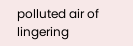polluted air of lingering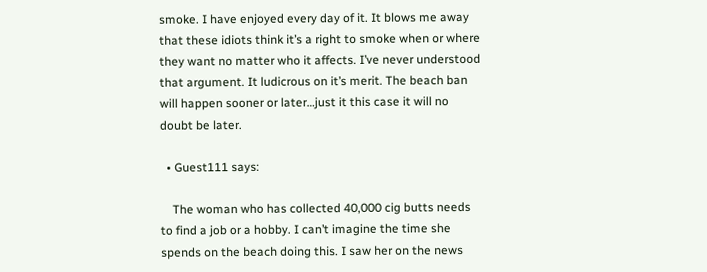smoke. I have enjoyed every day of it. It blows me away that these idiots think it’s a right to smoke when or where they want no matter who it affects. I’ve never understood that argument. It ludicrous on it’s merit. The beach ban will happen sooner or later…just it this case it will no doubt be later.

  • Guest111 says:

    The woman who has collected 40,000 cig butts needs to find a job or a hobby. I can’t imagine the time she spends on the beach doing this. I saw her on the news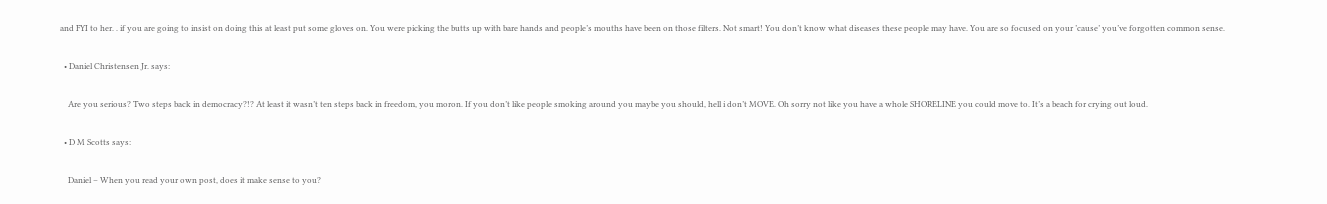and FYI to her. . if you are going to insist on doing this at least put some gloves on. You were picking the butts up with bare hands and people’s mouths have been on those filters. Not smart! You don’t know what diseases these people may have. You are so focused on your ’cause’ you’ve forgotten common sense.

  • Daniel Christensen Jr. says:

    Are you serious? Two steps back in democracy?!? At least it wasn’t ten steps back in freedom, you moron. If you don’t like people smoking around you maybe you should, hell i don’t MOVE. Oh sorry not like you have a whole SHORELINE you could move to. It’s a beach for crying out loud.

  • D M Scotts says:

    Daniel – When you read your own post, does it make sense to you?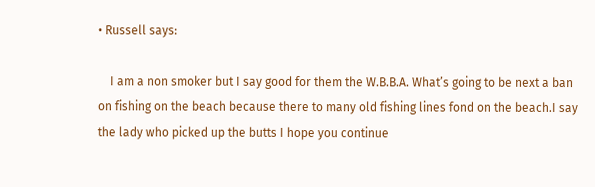• Russell says:

    I am a non smoker but I say good for them the W.B.B.A. What’s going to be next a ban on fishing on the beach because there to many old fishing lines fond on the beach.I say the lady who picked up the butts I hope you continue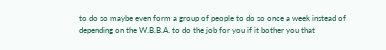to do so maybe even form a group of people to do so once a week instead of depending on the W.B.B.A. to do the job for you if it bother you that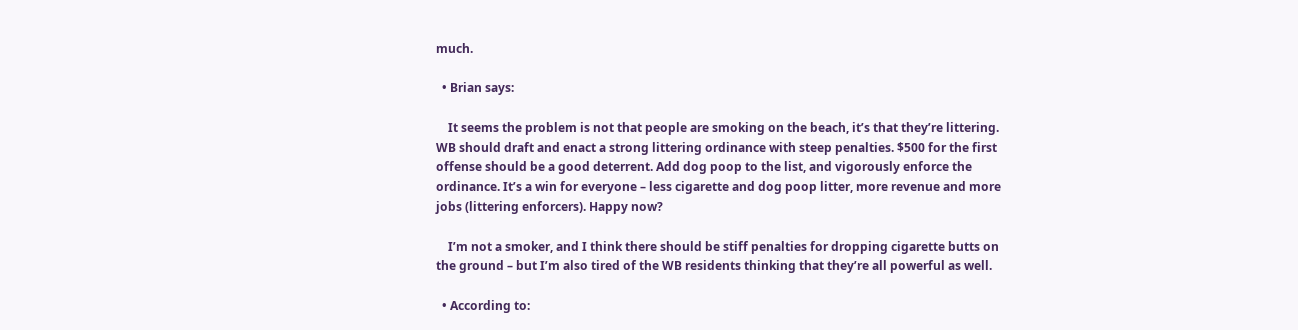much.

  • Brian says:

    It seems the problem is not that people are smoking on the beach, it’s that they’re littering. WB should draft and enact a strong littering ordinance with steep penalties. $500 for the first offense should be a good deterrent. Add dog poop to the list, and vigorously enforce the ordinance. It’s a win for everyone – less cigarette and dog poop litter, more revenue and more jobs (littering enforcers). Happy now?

    I’m not a smoker, and I think there should be stiff penalties for dropping cigarette butts on the ground – but I’m also tired of the WB residents thinking that they’re all powerful as well.

  • According to: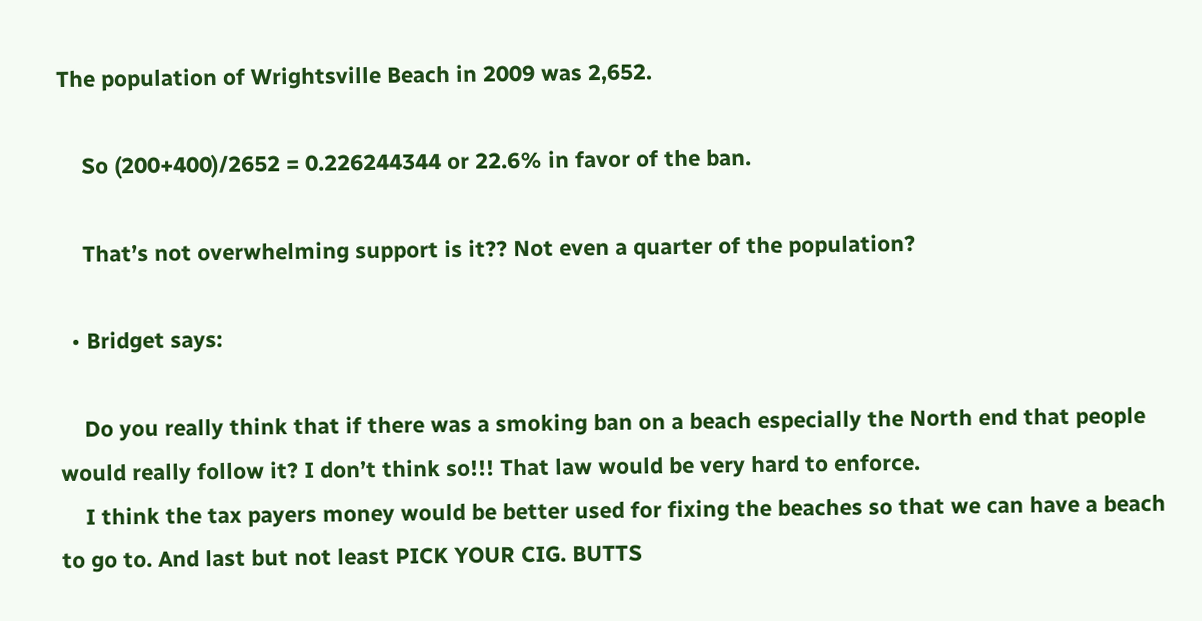The population of Wrightsville Beach in 2009 was 2,652.

    So (200+400)/2652 = 0.226244344 or 22.6% in favor of the ban.

    That’s not overwhelming support is it?? Not even a quarter of the population?

  • Bridget says:

    Do you really think that if there was a smoking ban on a beach especially the North end that people would really follow it? I don’t think so!!! That law would be very hard to enforce.
    I think the tax payers money would be better used for fixing the beaches so that we can have a beach to go to. And last but not least PICK YOUR CIG. BUTTS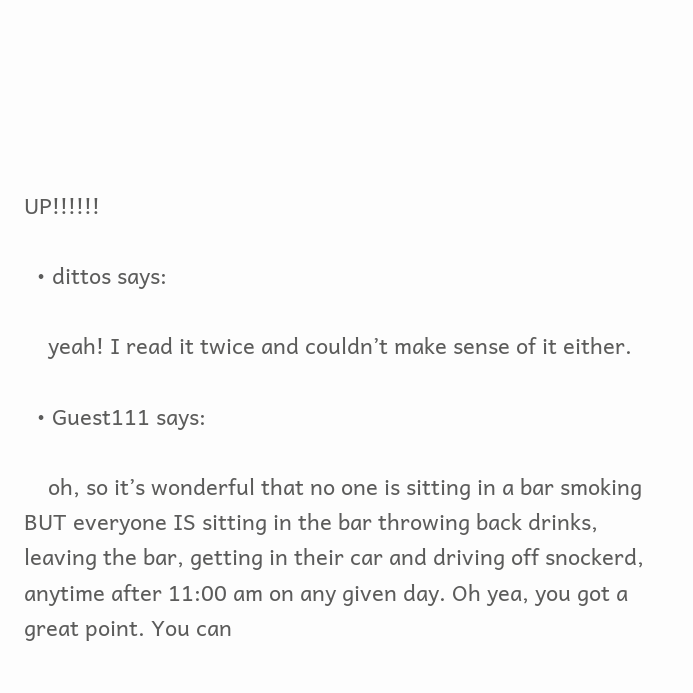UP!!!!!!

  • dittos says:

    yeah! I read it twice and couldn’t make sense of it either.

  • Guest111 says:

    oh, so it’s wonderful that no one is sitting in a bar smoking BUT everyone IS sitting in the bar throwing back drinks, leaving the bar, getting in their car and driving off snockerd, anytime after 11:00 am on any given day. Oh yea, you got a great point. You can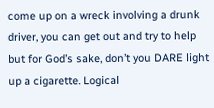come up on a wreck involving a drunk driver, you can get out and try to help but for God’s sake, don’t you DARE light up a cigarette. Logical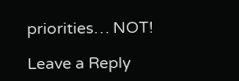priorities… NOT!

Leave a Reply